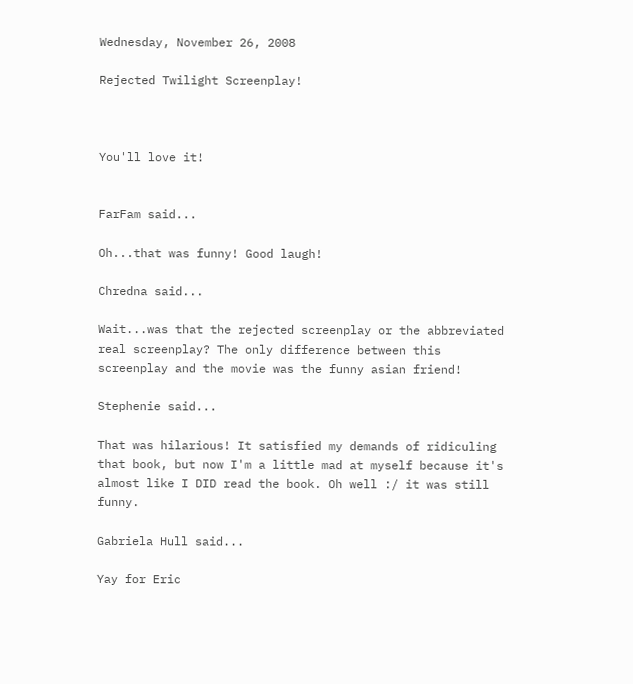Wednesday, November 26, 2008

Rejected Twilight Screenplay!



You'll love it!


FarFam said...

Oh...that was funny! Good laugh!

Chredna said...

Wait...was that the rejected screenplay or the abbreviated real screenplay? The only difference between this screenplay and the movie was the funny asian friend!

Stephenie said...

That was hilarious! It satisfied my demands of ridiculing that book, but now I'm a little mad at myself because it's almost like I DID read the book. Oh well :/ it was still funny.

Gabriela Hull said...

Yay for Eric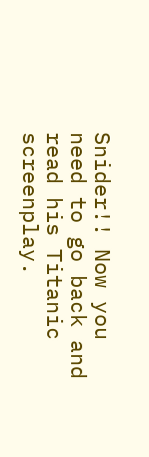Snider!! Now you need to go back and read his Titanic screenplay.